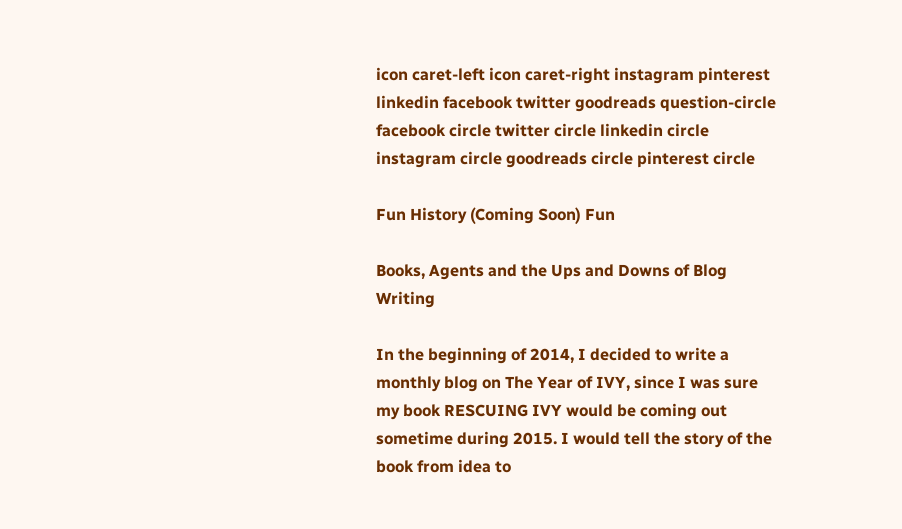icon caret-left icon caret-right instagram pinterest linkedin facebook twitter goodreads question-circle facebook circle twitter circle linkedin circle instagram circle goodreads circle pinterest circle

Fun History (Coming Soon) Fun

Books, Agents and the Ups and Downs of Blog Writing

In the beginning of 2014, I decided to write a monthly blog on The Year of IVY, since I was sure my book RESCUING IVY would be coming out sometime during 2015. I would tell the story of the book from idea to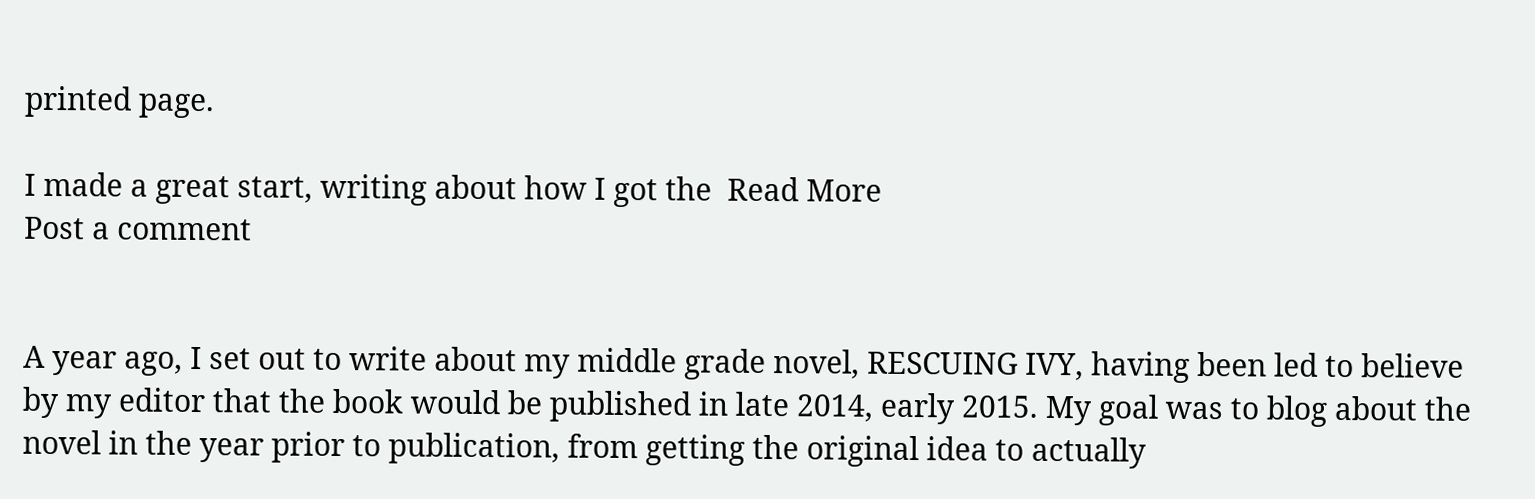printed page.

I made a great start, writing about how I got the  Read More
Post a comment


A year ago, I set out to write about my middle grade novel, RESCUING IVY, having been led to believe by my editor that the book would be published in late 2014, early 2015. My goal was to blog about the novel in the year prior to publication, from getting the original idea to actually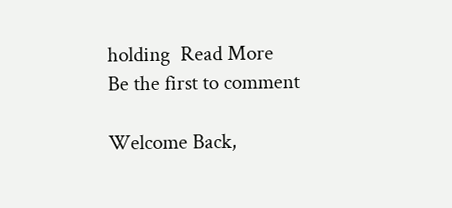holding  Read More
Be the first to comment

Welcome Back,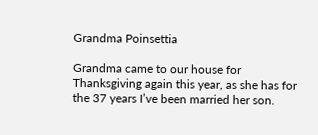Grandma Poinsettia

Grandma came to our house for Thanksgiving again this year, as she has for the 37 years I’ve been married her son.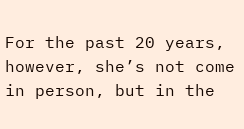For the past 20 years, however, she’s not come in person, but in the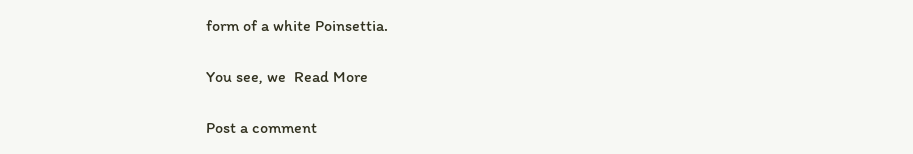form of a white Poinsettia.

You see, we  Read More

Post a comment